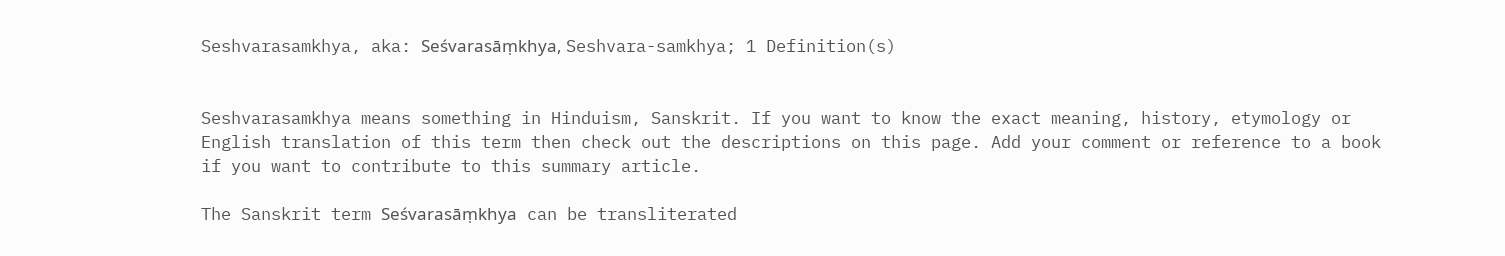Seshvarasamkhya, aka: Seśvarasāṃkhya, Seshvara-samkhya; 1 Definition(s)


Seshvarasamkhya means something in Hinduism, Sanskrit. If you want to know the exact meaning, history, etymology or English translation of this term then check out the descriptions on this page. Add your comment or reference to a book if you want to contribute to this summary article.

The Sanskrit term Seśvarasāṃkhya can be transliterated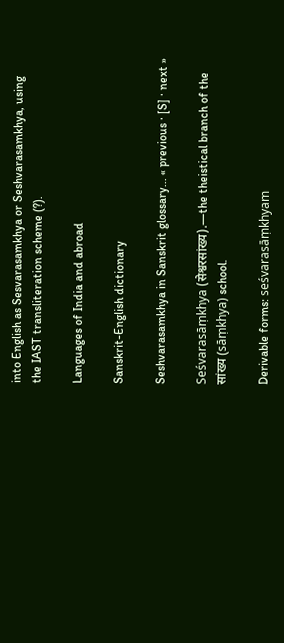into English as Sesvarasamkhya or Seshvarasamkhya, using the IAST transliteration scheme (?).

Languages of India and abroad

Sanskrit-English dictionary

Seshvarasamkhya in Sanskrit glossary... « previous · [S] · next »

Seśvarasāṃkhya (सेश्वरसांख्य).—the theistical branch of the सांख्य (sāṃkhya) school.

Derivable forms: seśvarasāṃkhyam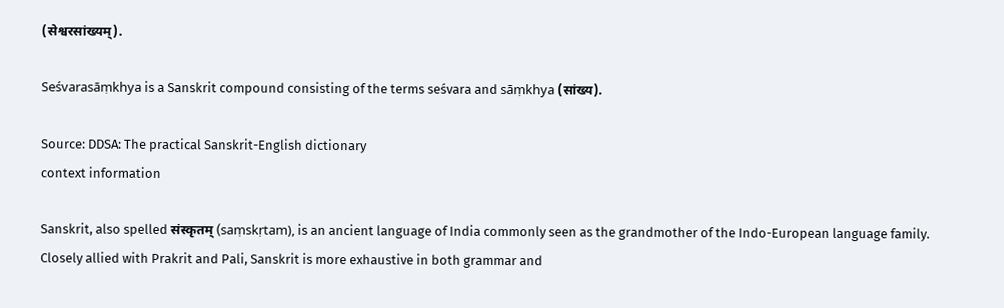(सेश्वरसांख्यम्).

Seśvarasāṃkhya is a Sanskrit compound consisting of the terms seśvara and sāṃkhya (सांख्य).

Source: DDSA: The practical Sanskrit-English dictionary
context information

Sanskrit, also spelled संस्कृतम् (saṃskṛtam), is an ancient language of India commonly seen as the grandmother of the Indo-European language family. Closely allied with Prakrit and Pali, Sanskrit is more exhaustive in both grammar and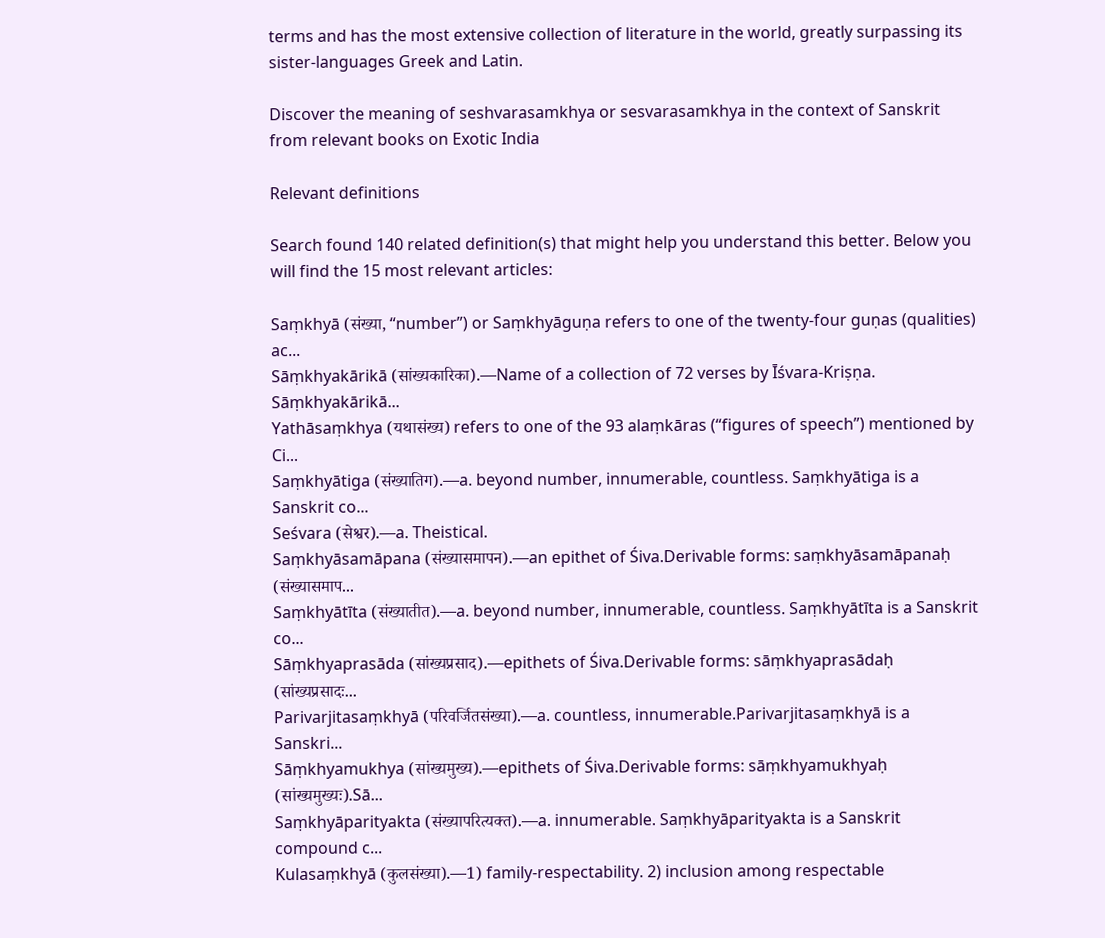terms and has the most extensive collection of literature in the world, greatly surpassing its sister-languages Greek and Latin.

Discover the meaning of seshvarasamkhya or sesvarasamkhya in the context of Sanskrit from relevant books on Exotic India

Relevant definitions

Search found 140 related definition(s) that might help you understand this better. Below you will find the 15 most relevant articles:

Saṃkhyā (संख्या, “number”) or Saṃkhyāguṇa refers to one of the twenty-four guṇas (qualities) ac...
Sāṃkhyakārikā (सांख्यकारिका).—Name of a collection of 72 verses by Īśvara-Kriṣṇa. Sāṃkhyakārikā...
Yathāsaṃkhya (यथासंख्य) refers to one of the 93 alaṃkāras (“figures of speech”) mentioned by Ci...
Saṃkhyātiga (संख्यातिग).—a. beyond number, innumerable, countless. Saṃkhyātiga is a Sanskrit co...
Seśvara (सेश्वर).—a. Theistical.
Saṃkhyāsamāpana (संख्यासमापन).—an epithet of Śiva.Derivable forms: saṃkhyāsamāpanaḥ (संख्यासमाप...
Saṃkhyātīta (संख्यातीत).—a. beyond number, innumerable, countless. Saṃkhyātīta is a Sanskrit co...
Sāṃkhyaprasāda (सांख्यप्रसाद).—epithets of Śiva.Derivable forms: sāṃkhyaprasādaḥ (सांख्यप्रसादः...
Parivarjitasaṃkhyā (परिवर्जितसंख्या).—a. countless, innumerable.Parivarjitasaṃkhyā is a Sanskri...
Sāṃkhyamukhya (सांख्यमुख्य).—epithets of Śiva.Derivable forms: sāṃkhyamukhyaḥ (सांख्यमुख्यः).Sā...
Saṃkhyāparityakta (संख्यापरित्यक्त).—a. innumerable. Saṃkhyāparityakta is a Sanskrit compound c...
Kulasaṃkhyā (कुलसंख्या).—1) family-respectability. 2) inclusion among respectable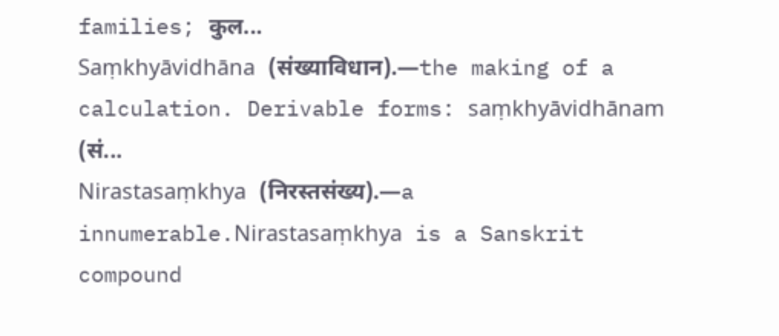families; कुल...
Saṃkhyāvidhāna (संख्याविधान).—the making of a calculation. Derivable forms: saṃkhyāvidhānam (सं...
Nirastasaṃkhya (निरस्तसंख्य).—a innumerable.Nirastasaṃkhya is a Sanskrit compound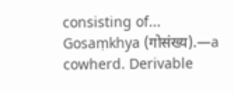consisting of...
Gosaṃkhya (गोसंख्य).—a cowherd. Derivable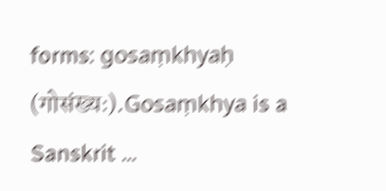forms: gosaṃkhyaḥ (गोसंख्यः).Gosaṃkhya is a Sanskrit ...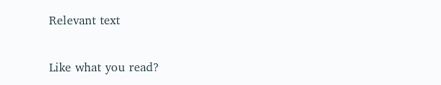Relevant text

Like what you read?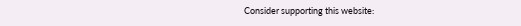Consider supporting this website: